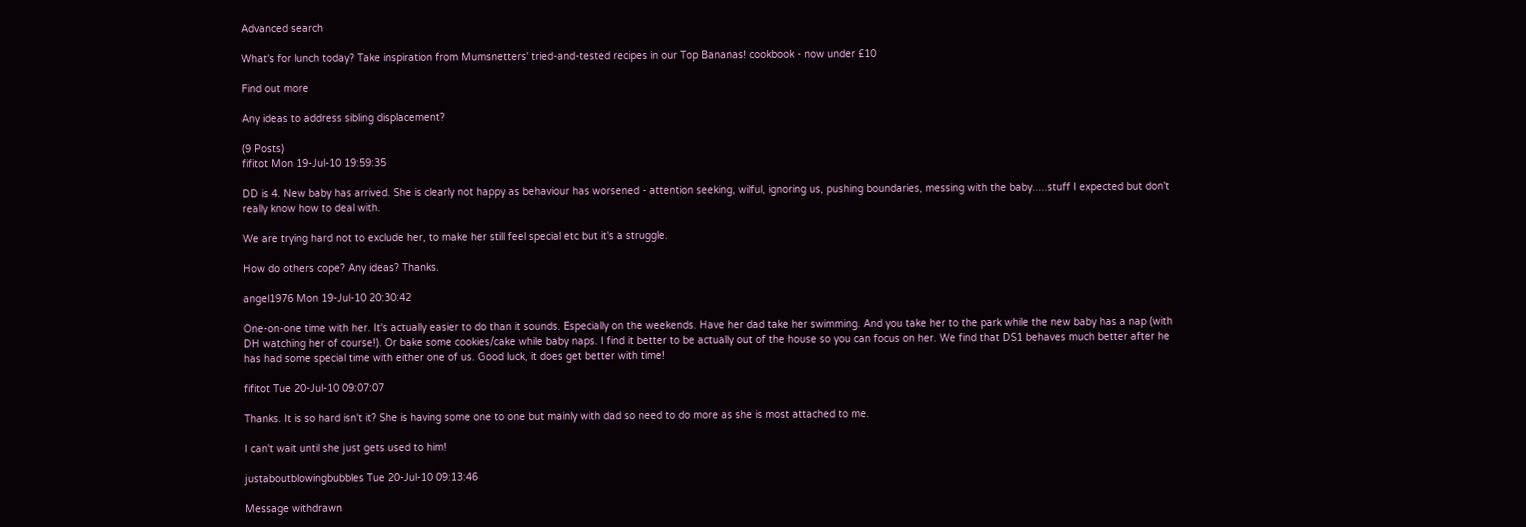Advanced search

What's for lunch today? Take inspiration from Mumsnetters' tried-and-tested recipes in our Top Bananas! cookbook - now under £10

Find out more

Any ideas to address sibling displacement?

(9 Posts)
fifitot Mon 19-Jul-10 19:59:35

DD is 4. New baby has arrived. She is clearly not happy as behaviour has worsened - attention seeking, wilful, ignoring us, pushing boundaries, messing with the baby.....stuff I expected but don't really know how to deal with.

We are trying hard not to exclude her, to make her still feel special etc but it's a struggle.

How do others cope? Any ideas? Thanks.

angel1976 Mon 19-Jul-10 20:30:42

One-on-one time with her. It's actually easier to do than it sounds. Especially on the weekends. Have her dad take her swimming. And you take her to the park while the new baby has a nap (with DH watching her of course!). Or bake some cookies/cake while baby naps. I find it better to be actually out of the house so you can focus on her. We find that DS1 behaves much better after he has had some special time with either one of us. Good luck, it does get better with time!

fifitot Tue 20-Jul-10 09:07:07

Thanks. It is so hard isn't it? She is having some one to one but mainly with dad so need to do more as she is most attached to me.

I can't wait until she just gets used to him!

justaboutblowingbubbles Tue 20-Jul-10 09:13:46

Message withdrawn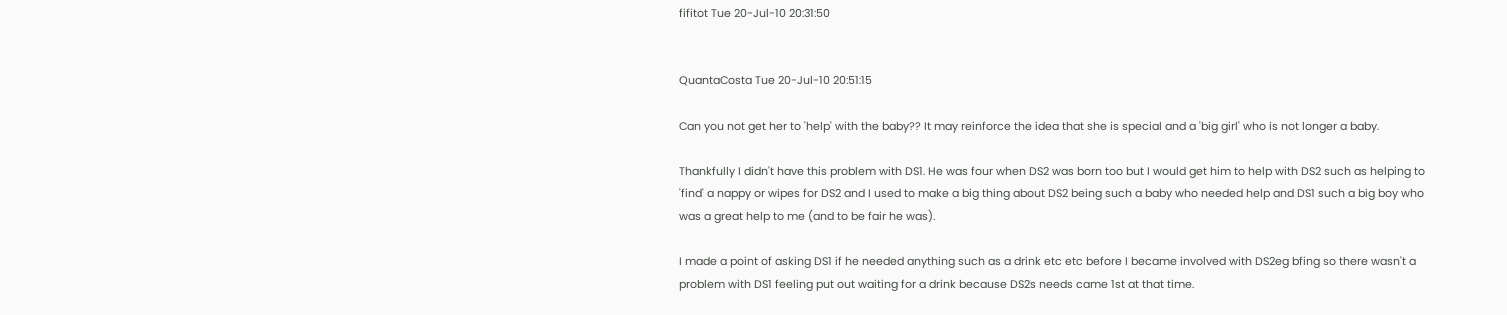fifitot Tue 20-Jul-10 20:31:50


QuantaCosta Tue 20-Jul-10 20:51:15

Can you not get her to 'help' with the baby?? It may reinforce the idea that she is special and a 'big girl' who is not longer a baby.

Thankfully I didn't have this problem with DS1. He was four when DS2 was born too but I would get him to help with DS2 such as helping to 'find' a nappy or wipes for DS2 and I used to make a big thing about DS2 being such a baby who needed help and DS1 such a big boy who was a great help to me (and to be fair he was).

I made a point of asking DS1 if he needed anything such as a drink etc etc before I became involved with DS2eg bfing so there wasn't a problem with DS1 feeling put out waiting for a drink because DS2s needs came 1st at that time.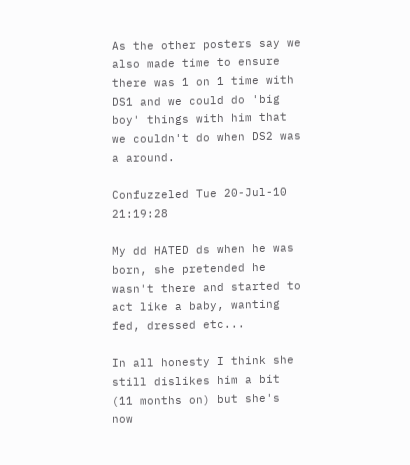As the other posters say we also made time to ensure there was 1 on 1 time with DS1 and we could do 'big boy' things with him that we couldn't do when DS2 was a around.

Confuzzeled Tue 20-Jul-10 21:19:28

My dd HATED ds when he was born, she pretended he wasn't there and started to act like a baby, wanting fed, dressed etc...

In all honesty I think she still dislikes him a bit (11 months on) but she's now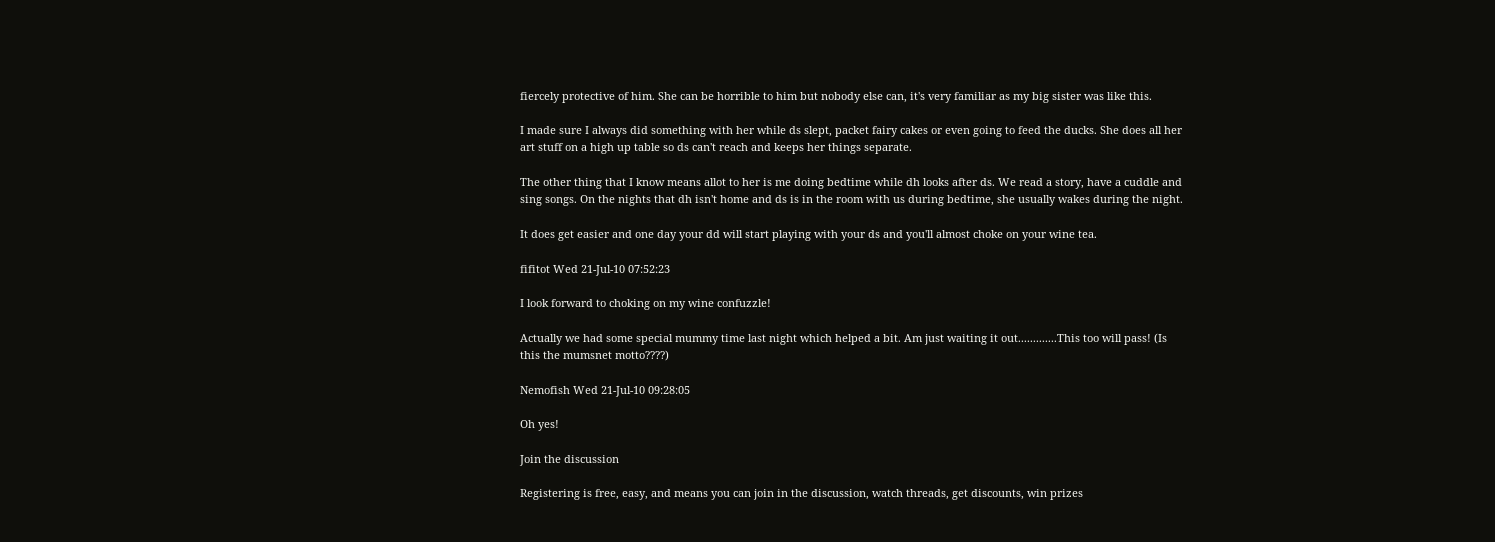fiercely protective of him. She can be horrible to him but nobody else can, it's very familiar as my big sister was like this.

I made sure I always did something with her while ds slept, packet fairy cakes or even going to feed the ducks. She does all her art stuff on a high up table so ds can't reach and keeps her things separate.

The other thing that I know means allot to her is me doing bedtime while dh looks after ds. We read a story, have a cuddle and sing songs. On the nights that dh isn't home and ds is in the room with us during bedtime, she usually wakes during the night.

It does get easier and one day your dd will start playing with your ds and you'll almost choke on your wine tea.

fifitot Wed 21-Jul-10 07:52:23

I look forward to choking on my wine confuzzle!

Actually we had some special mummy time last night which helped a bit. Am just waiting it out.............This too will pass! (Is this the mumsnet motto????)

Nemofish Wed 21-Jul-10 09:28:05

Oh yes!

Join the discussion

Registering is free, easy, and means you can join in the discussion, watch threads, get discounts, win prizes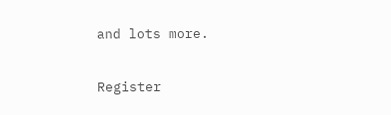and lots more.

Register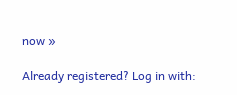now »

Already registered? Log in with: